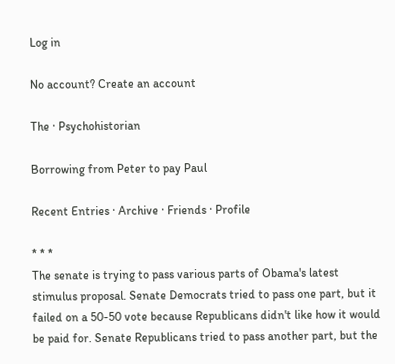Log in

No account? Create an account

The · Psychohistorian

Borrowing from Peter to pay Paul

Recent Entries · Archive · Friends · Profile

* * *
The senate is trying to pass various parts of Obama's latest stimulus proposal. Senate Democrats tried to pass one part, but it failed on a 50-50 vote because Republicans didn't like how it would be paid for. Senate Republicans tried to pass another part, but the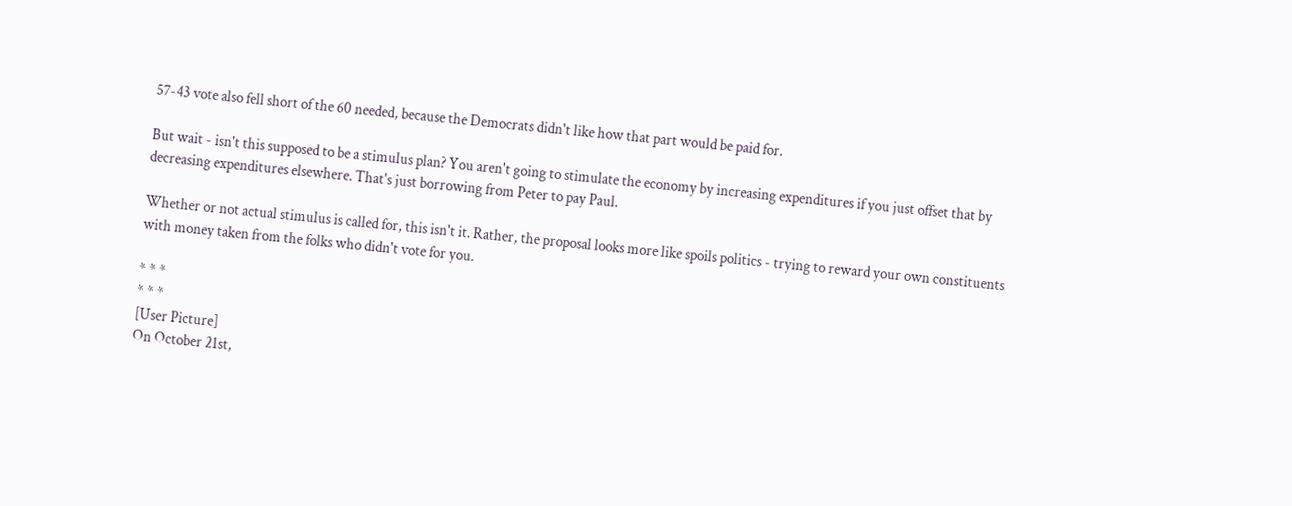57-43 vote also fell short of the 60 needed, because the Democrats didn't like how that part would be paid for.

But wait - isn't this supposed to be a stimulus plan? You aren't going to stimulate the economy by increasing expenditures if you just offset that by decreasing expenditures elsewhere. That's just borrowing from Peter to pay Paul.

Whether or not actual stimulus is called for, this isn't it. Rather, the proposal looks more like spoils politics - trying to reward your own constituents with money taken from the folks who didn't vote for you.

* * *
* * *
[User Picture]
On October 21st,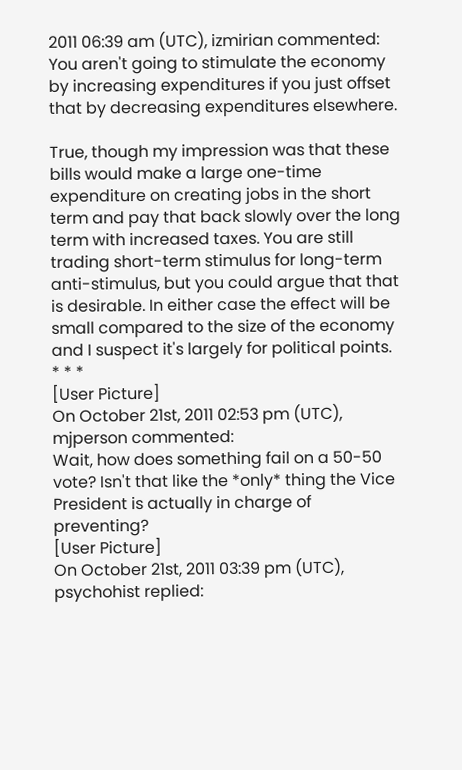2011 06:39 am (UTC), izmirian commented:
You aren't going to stimulate the economy by increasing expenditures if you just offset that by decreasing expenditures elsewhere.

True, though my impression was that these bills would make a large one-time expenditure on creating jobs in the short term and pay that back slowly over the long term with increased taxes. You are still trading short-term stimulus for long-term anti-stimulus, but you could argue that that is desirable. In either case the effect will be small compared to the size of the economy and I suspect it's largely for political points.
* * *
[User Picture]
On October 21st, 2011 02:53 pm (UTC), mjperson commented:
Wait, how does something fail on a 50-50 vote? Isn't that like the *only* thing the Vice President is actually in charge of preventing?
[User Picture]
On October 21st, 2011 03:39 pm (UTC), psychohist replied: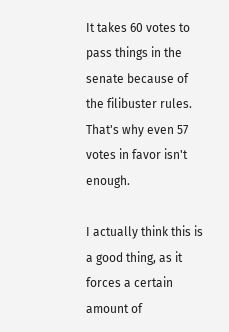It takes 60 votes to pass things in the senate because of the filibuster rules. That's why even 57 votes in favor isn't enough.

I actually think this is a good thing, as it forces a certain amount of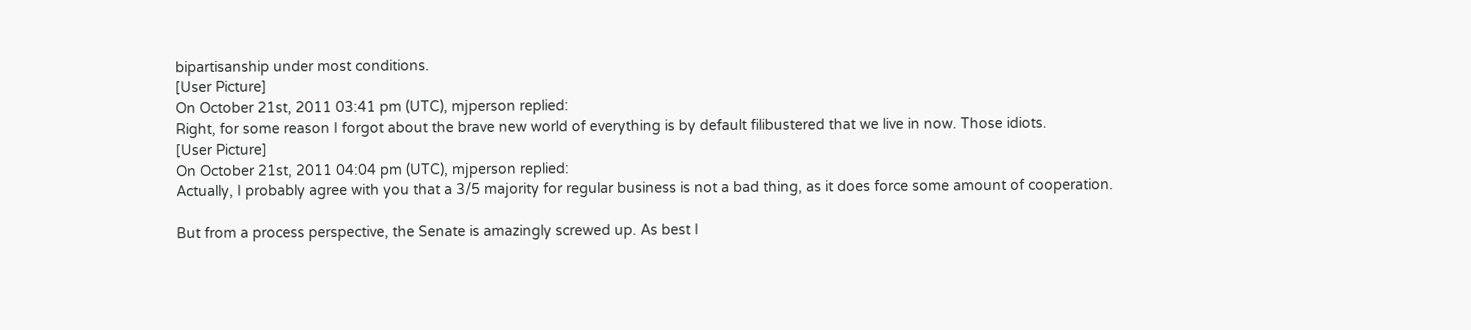bipartisanship under most conditions.
[User Picture]
On October 21st, 2011 03:41 pm (UTC), mjperson replied:
Right, for some reason I forgot about the brave new world of everything is by default filibustered that we live in now. Those idiots.
[User Picture]
On October 21st, 2011 04:04 pm (UTC), mjperson replied:
Actually, I probably agree with you that a 3/5 majority for regular business is not a bad thing, as it does force some amount of cooperation.

But from a process perspective, the Senate is amazingly screwed up. As best I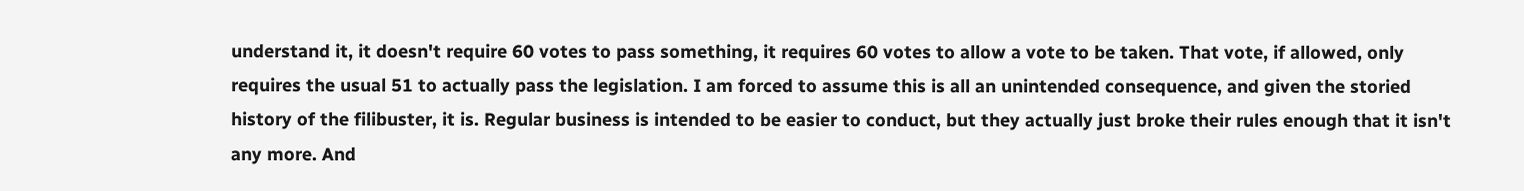understand it, it doesn't require 60 votes to pass something, it requires 60 votes to allow a vote to be taken. That vote, if allowed, only requires the usual 51 to actually pass the legislation. I am forced to assume this is all an unintended consequence, and given the storied history of the filibuster, it is. Regular business is intended to be easier to conduct, but they actually just broke their rules enough that it isn't any more. And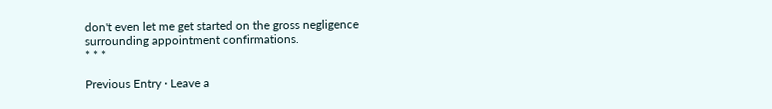don't even let me get started on the gross negligence surrounding appointment confirmations.
* * *

Previous Entry · Leave a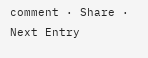comment · Share · Next Entry